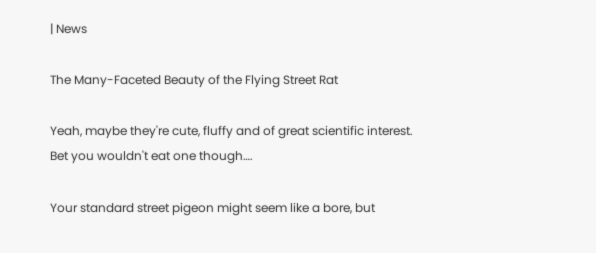| News

The Many-Faceted Beauty of the Flying Street Rat

Yeah, maybe they're cute, fluffy and of great scientific interest. Bet you wouldn't eat one though….

Your standard street pigeon might seem like a bore, but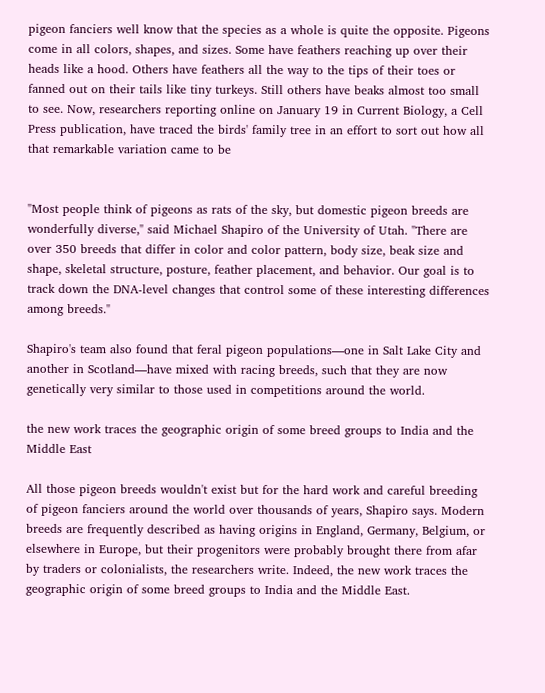pigeon fanciers well know that the species as a whole is quite the opposite. Pigeons come in all colors, shapes, and sizes. Some have feathers reaching up over their heads like a hood. Others have feathers all the way to the tips of their toes or fanned out on their tails like tiny turkeys. Still others have beaks almost too small to see. Now, researchers reporting online on January 19 in Current Biology, a Cell Press publication, have traced the birds' family tree in an effort to sort out how all that remarkable variation came to be


"Most people think of pigeons as rats of the sky, but domestic pigeon breeds are wonderfully diverse," said Michael Shapiro of the University of Utah. "There are over 350 breeds that differ in color and color pattern, body size, beak size and shape, skeletal structure, posture, feather placement, and behavior. Our goal is to track down the DNA-level changes that control some of these interesting differences among breeds."

Shapiro's team also found that feral pigeon populations—one in Salt Lake City and another in Scotland—have mixed with racing breeds, such that they are now genetically very similar to those used in competitions around the world.

the new work traces the geographic origin of some breed groups to India and the Middle East

All those pigeon breeds wouldn't exist but for the hard work and careful breeding of pigeon fanciers around the world over thousands of years, Shapiro says. Modern breeds are frequently described as having origins in England, Germany, Belgium, or elsewhere in Europe, but their progenitors were probably brought there from afar by traders or colonialists, the researchers write. Indeed, the new work traces the geographic origin of some breed groups to India and the Middle East.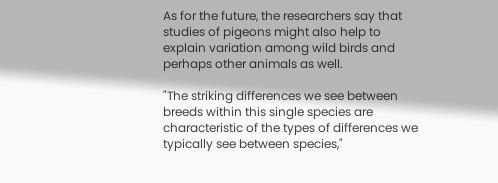As for the future, the researchers say that studies of pigeons might also help to explain variation among wild birds and perhaps other animals as well.

"The striking differences we see between breeds within this single species are characteristic of the types of differences we typically see between species,"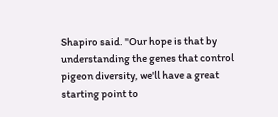Shapiro said. "Our hope is that by understanding the genes that control pigeon diversity, we'll have a great starting point to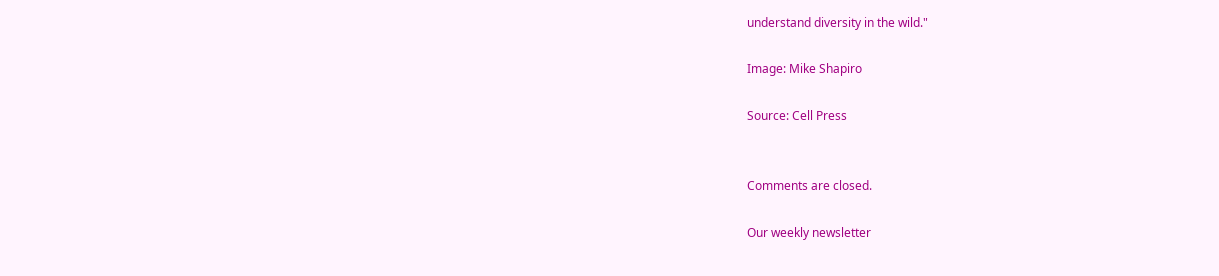understand diversity in the wild."

Image: Mike Shapiro

Source: Cell Press


Comments are closed.

Our weekly newsletter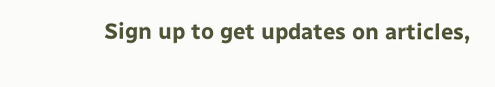Sign up to get updates on articles,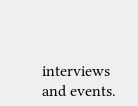interviews and events.